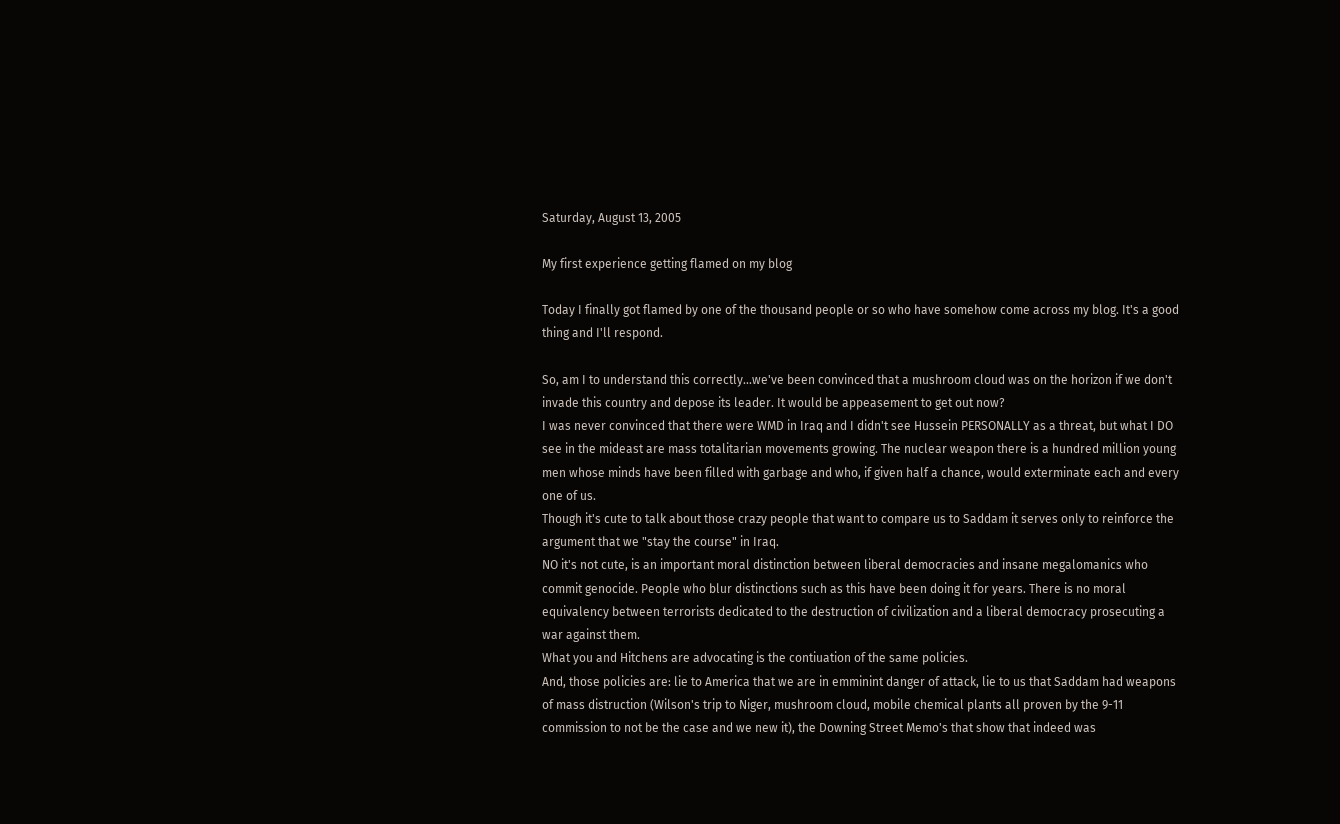Saturday, August 13, 2005

My first experience getting flamed on my blog

Today I finally got flamed by one of the thousand people or so who have somehow come across my blog. It's a good thing and I'll respond.

So, am I to understand this correctly...we've been convinced that a mushroom cloud was on the horizon if we don't invade this country and depose its leader. It would be appeasement to get out now?
I was never convinced that there were WMD in Iraq and I didn't see Hussein PERSONALLY as a threat, but what I DO see in the mideast are mass totalitarian movements growing. The nuclear weapon there is a hundred million young men whose minds have been filled with garbage and who, if given half a chance, would exterminate each and every one of us.
Though it's cute to talk about those crazy people that want to compare us to Saddam it serves only to reinforce the argument that we "stay the course" in Iraq.
NO it's not cute, is an important moral distinction between liberal democracies and insane megalomanics who commit genocide. People who blur distinctions such as this have been doing it for years. There is no moral equivalency between terrorists dedicated to the destruction of civilization and a liberal democracy prosecuting a war against them.
What you and Hitchens are advocating is the contiuation of the same policies.
And, those policies are: lie to America that we are in emminint danger of attack, lie to us that Saddam had weapons of mass distruction (Wilson's trip to Niger, mushroom cloud, mobile chemical plants all proven by the 9-11 commission to not be the case and we new it), the Downing Street Memo's that show that indeed was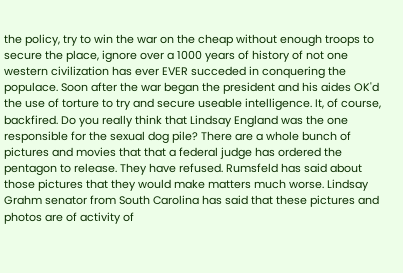the policy, try to win the war on the cheap without enough troops to secure the place, ignore over a 1000 years of history of not one western civilization has ever EVER succeded in conquering the populace. Soon after the war began the president and his aides OK'd the use of torture to try and secure useable intelligence. It, of course, backfired. Do you really think that Lindsay England was the one responsible for the sexual dog pile? There are a whole bunch of pictures and movies that that a federal judge has ordered the pentagon to release. They have refused. Rumsfeld has said about those pictures that they would make matters much worse. Lindsay Grahm senator from South Carolina has said that these pictures and photos are of activity of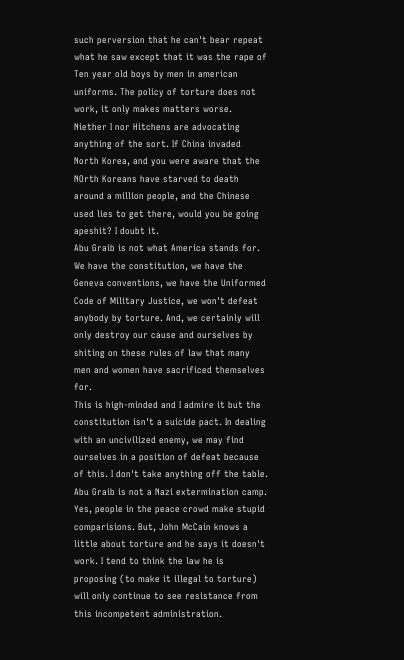such perversion that he can't bear repeat what he saw except that it was the rape of Ten year old boys by men in american uniforms. The policy of torture does not work, it only makes matters worse.
Niether I nor Hitchens are advocating anything of the sort. If China invaded North Korea, and you were aware that the NOrth Koreans have starved to death around a million people, and the Chinese used lies to get there, would you be going apeshit? I doubt it.
Abu Graib is not what America stands for. We have the constitution, we have the Geneva conventions, we have the Uniformed Code of Military Justice, we won't defeat anybody by torture. And, we certainly will only destroy our cause and ourselves by shiting on these rules of law that many men and women have sacrificed themselves for.
This is high-minded and I admire it but the constitution isn't a suicide pact. In dealing with an uncivilized enemy, we may find ourselves in a position of defeat because of this. I don't take anything off the table.
Abu Graib is not a Nazi extermination camp. Yes, people in the peace crowd make stupid comparisions. But, John McCain knows a little about torture and he says it doesn't work. I tend to think the law he is proposing (to make it illegal to torture) will only continue to see resistance from this incompetent administration.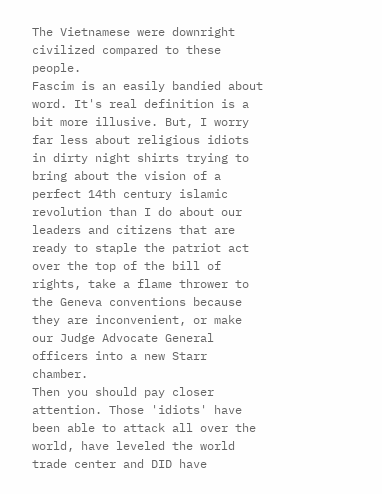The Vietnamese were downright civilized compared to these people.
Fascim is an easily bandied about word. It's real definition is a bit more illusive. But, I worry far less about religious idiots in dirty night shirts trying to bring about the vision of a perfect 14th century islamic revolution than I do about our leaders and citizens that are ready to staple the patriot act over the top of the bill of rights, take a flame thrower to the Geneva conventions because they are inconvenient, or make our Judge Advocate General officers into a new Starr chamber.
Then you should pay closer attention. Those 'idiots' have been able to attack all over the world, have leveled the world trade center and DID have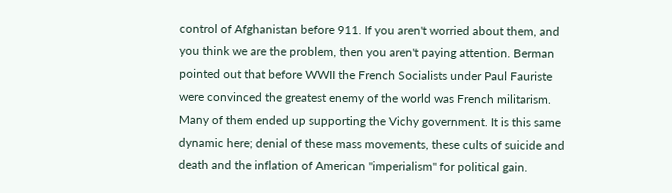control of Afghanistan before 911. If you aren't worried about them, and you think we are the problem, then you aren't paying attention. Berman pointed out that before WWII the French Socialists under Paul Fauriste were convinced the greatest enemy of the world was French militarism. Many of them ended up supporting the Vichy government. It is this same dynamic here; denial of these mass movements, these cults of suicide and death and the inflation of American "imperialism" for political gain.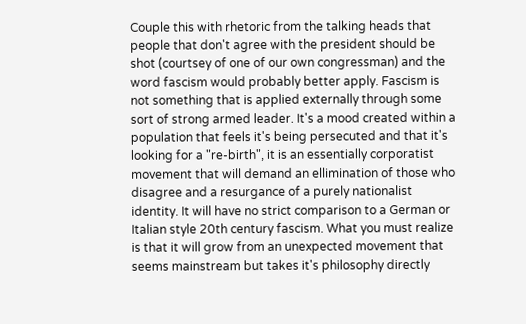Couple this with rhetoric from the talking heads that people that don't agree with the president should be shot (courtsey of one of our own congressman) and the word fascism would probably better apply. Fascism is not something that is applied externally through some sort of strong armed leader. It's a mood created within a population that feels it's being persecuted and that it's looking for a "re-birth", it is an essentially corporatist movement that will demand an ellimination of those who disagree and a resurgance of a purely nationalist identity. It will have no strict comparison to a German or Italian style 20th century fascism. What you must realize is that it will grow from an unexpected movement that seems mainstream but takes it's philosophy directly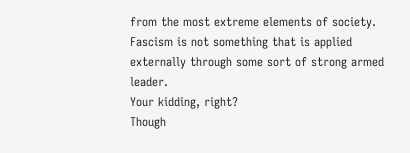from the most extreme elements of society.
Fascism is not something that is applied externally through some sort of strong armed leader.
Your kidding, right?
Though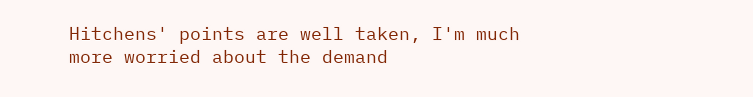Hitchens' points are well taken, I'm much more worried about the demand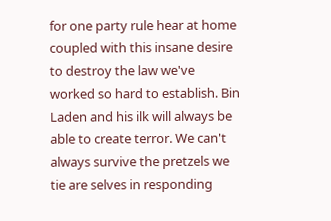for one party rule hear at home coupled with this insane desire to destroy the law we've worked so hard to establish. Bin Laden and his ilk will always be able to create terror. We can't always survive the pretzels we tie are selves in responding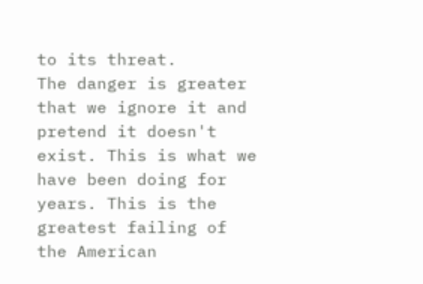to its threat.
The danger is greater that we ignore it and pretend it doesn't exist. This is what we have been doing for years. This is the greatest failing of the American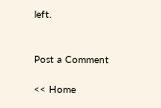left.


Post a Comment

<< Home